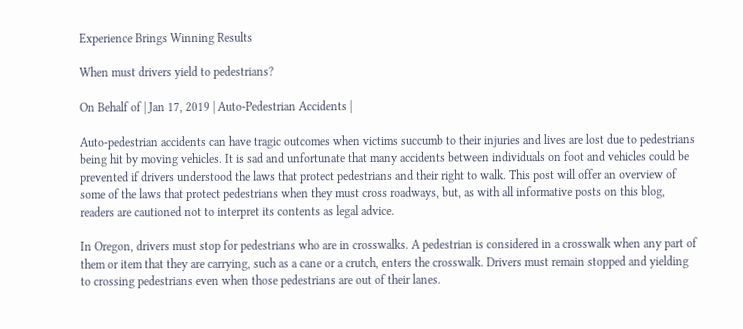Experience Brings Winning Results

When must drivers yield to pedestrians?

On Behalf of | Jan 17, 2019 | Auto-Pedestrian Accidents |

Auto-pedestrian accidents can have tragic outcomes when victims succumb to their injuries and lives are lost due to pedestrians being hit by moving vehicles. It is sad and unfortunate that many accidents between individuals on foot and vehicles could be prevented if drivers understood the laws that protect pedestrians and their right to walk. This post will offer an overview of some of the laws that protect pedestrians when they must cross roadways, but, as with all informative posts on this blog, readers are cautioned not to interpret its contents as legal advice.

In Oregon, drivers must stop for pedestrians who are in crosswalks. A pedestrian is considered in a crosswalk when any part of them or item that they are carrying, such as a cane or a crutch, enters the crosswalk. Drivers must remain stopped and yielding to crossing pedestrians even when those pedestrians are out of their lanes.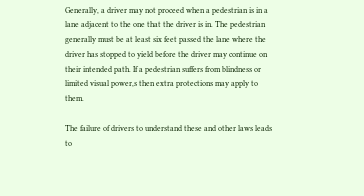Generally, a driver may not proceed when a pedestrian is in a lane adjacent to the one that the driver is in. The pedestrian generally must be at least six feet passed the lane where the driver has stopped to yield before the driver may continue on their intended path. If a pedestrian suffers from blindness or limited visual power,s then extra protections may apply to them.

The failure of drivers to understand these and other laws leads to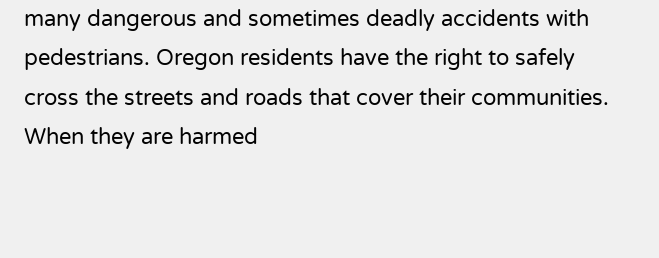many dangerous and sometimes deadly accidents with pedestrians. Oregon residents have the right to safely cross the streets and roads that cover their communities. When they are harmed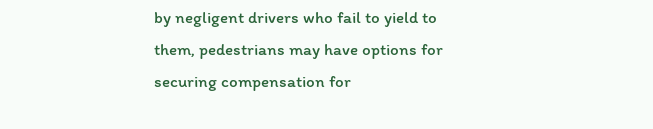by negligent drivers who fail to yield to them, pedestrians may have options for securing compensation for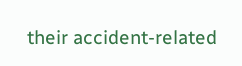their accident-related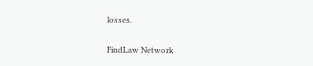losses.

FindLaw Network